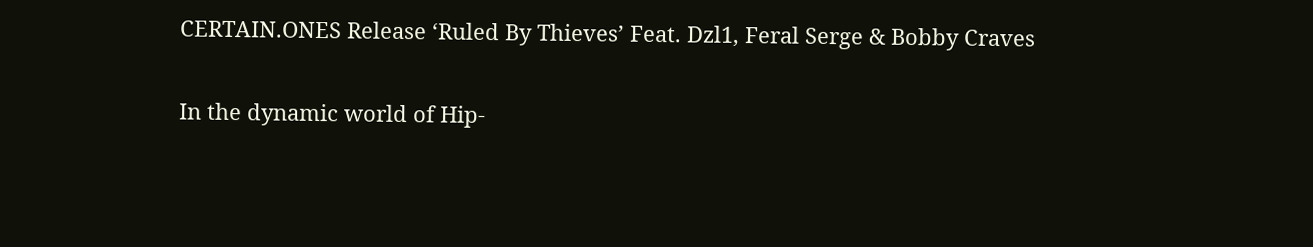CERTAIN.ONES Release ‘Ruled By Thieves’ Feat. Dzl1, Feral Serge & Bobby Craves

In the dynamic world of Hip-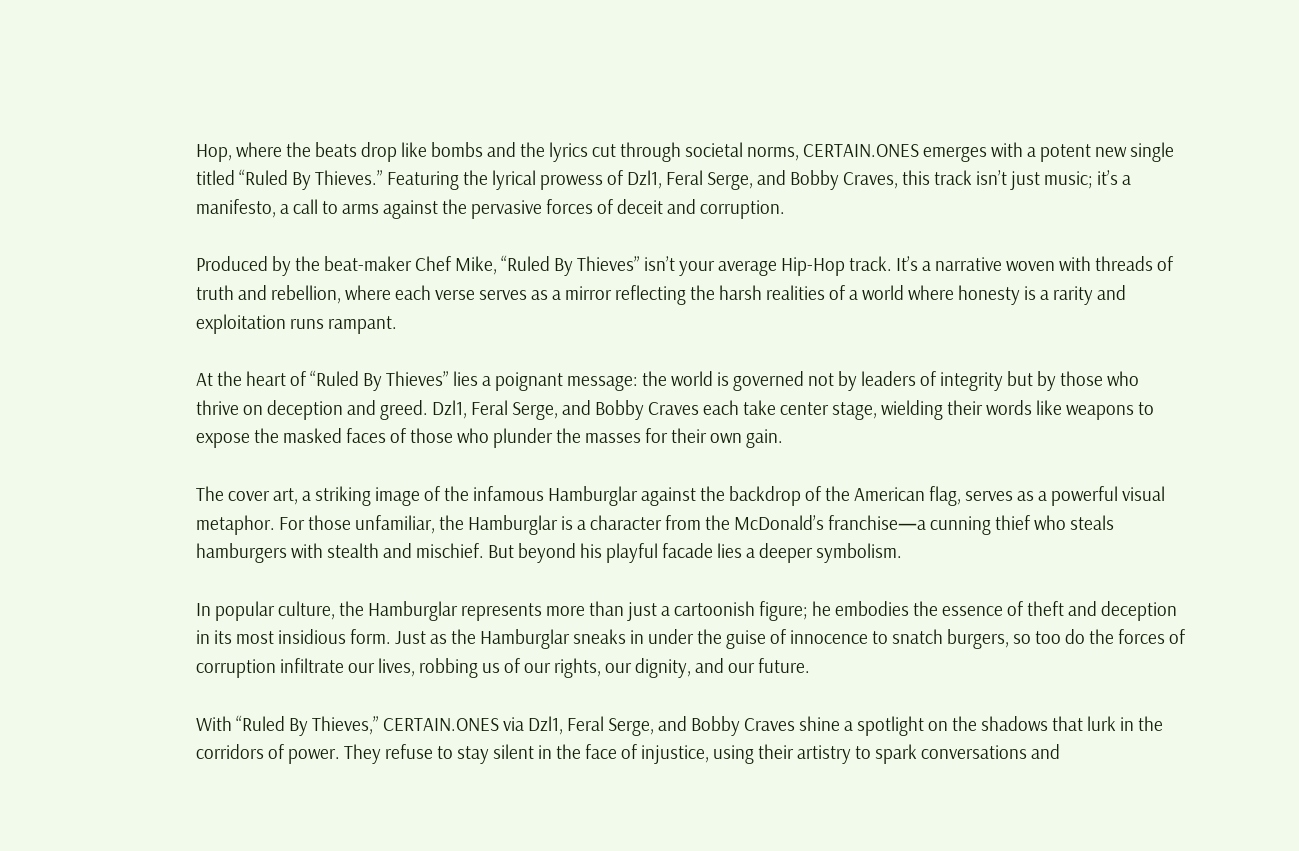Hop, where the beats drop like bombs and the lyrics cut through societal norms, CERTAIN.ONES emerges with a potent new single titled “Ruled By Thieves.” Featuring the lyrical prowess of Dzl1, Feral Serge, and Bobby Craves, this track isn’t just music; it’s a manifesto, a call to arms against the pervasive forces of deceit and corruption.

Produced by the beat-maker Chef Mike, “Ruled By Thieves” isn’t your average Hip-Hop track. It’s a narrative woven with threads of truth and rebellion, where each verse serves as a mirror reflecting the harsh realities of a world where honesty is a rarity and exploitation runs rampant.

At the heart of “Ruled By Thieves” lies a poignant message: the world is governed not by leaders of integrity but by those who thrive on deception and greed. Dzl1, Feral Serge, and Bobby Craves each take center stage, wielding their words like weapons to expose the masked faces of those who plunder the masses for their own gain.

The cover art, a striking image of the infamous Hamburglar against the backdrop of the American flag, serves as a powerful visual metaphor. For those unfamiliar, the Hamburglar is a character from the McDonald’s franchise—a cunning thief who steals hamburgers with stealth and mischief. But beyond his playful facade lies a deeper symbolism.

In popular culture, the Hamburglar represents more than just a cartoonish figure; he embodies the essence of theft and deception in its most insidious form. Just as the Hamburglar sneaks in under the guise of innocence to snatch burgers, so too do the forces of corruption infiltrate our lives, robbing us of our rights, our dignity, and our future.

With “Ruled By Thieves,” CERTAIN.ONES via Dzl1, Feral Serge, and Bobby Craves shine a spotlight on the shadows that lurk in the corridors of power. They refuse to stay silent in the face of injustice, using their artistry to spark conversations and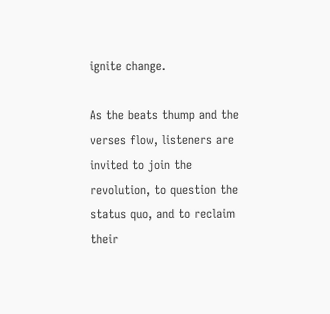ignite change.

As the beats thump and the verses flow, listeners are invited to join the revolution, to question the status quo, and to reclaim their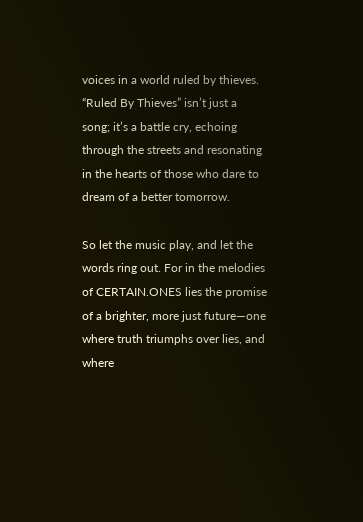voices in a world ruled by thieves. “Ruled By Thieves” isn’t just a song; it’s a battle cry, echoing through the streets and resonating in the hearts of those who dare to dream of a better tomorrow.

So let the music play, and let the words ring out. For in the melodies of CERTAIN.ONES lies the promise of a brighter, more just future—one where truth triumphs over lies, and where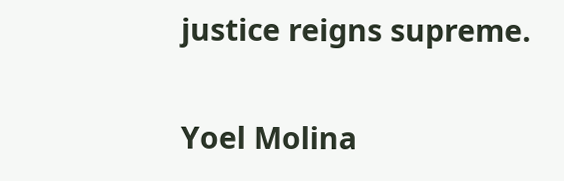justice reigns supreme.

Yoel Molina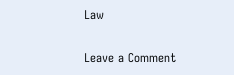Law

Leave a Comment